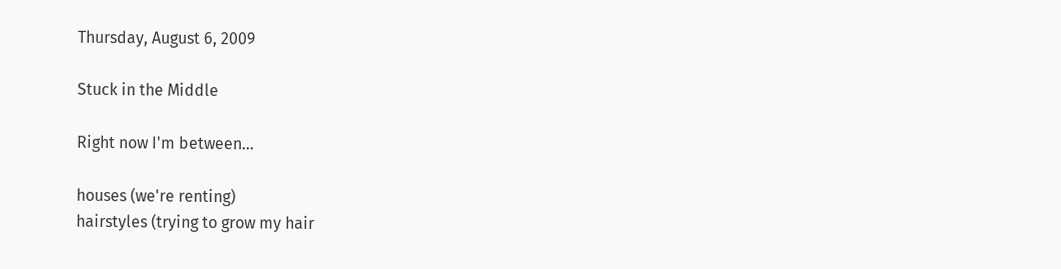Thursday, August 6, 2009

Stuck in the Middle

Right now I'm between...

houses (we're renting)
hairstyles (trying to grow my hair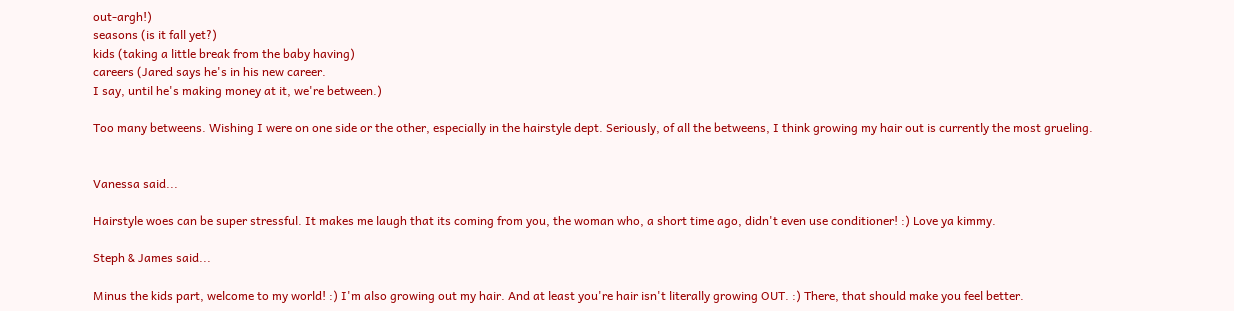out-argh!)
seasons (is it fall yet?)
kids (taking a little break from the baby having)
careers (Jared says he's in his new career.
I say, until he's making money at it, we're between.)

Too many betweens. Wishing I were on one side or the other, especially in the hairstyle dept. Seriously, of all the betweens, I think growing my hair out is currently the most grueling.


Vanessa said...

Hairstyle woes can be super stressful. It makes me laugh that its coming from you, the woman who, a short time ago, didn't even use conditioner! :) Love ya kimmy.

Steph & James said...

Minus the kids part, welcome to my world! :) I'm also growing out my hair. And at least you're hair isn't literally growing OUT. :) There, that should make you feel better.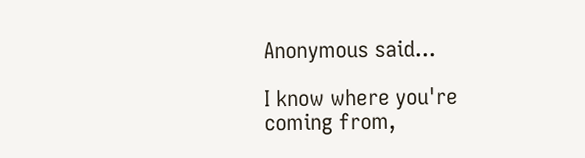Anonymous said...

I know where you're coming from,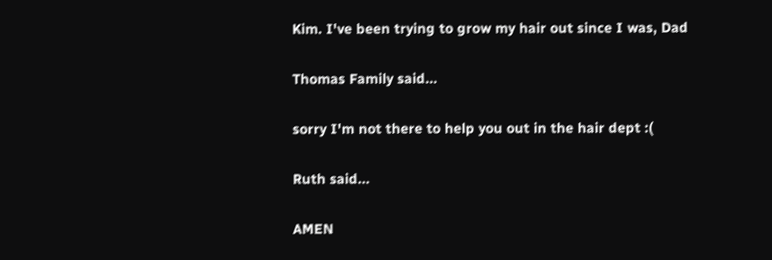Kim. I've been trying to grow my hair out since I was, Dad

Thomas Family said...

sorry I'm not there to help you out in the hair dept :(

Ruth said...

AMEN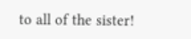to all of the sister!